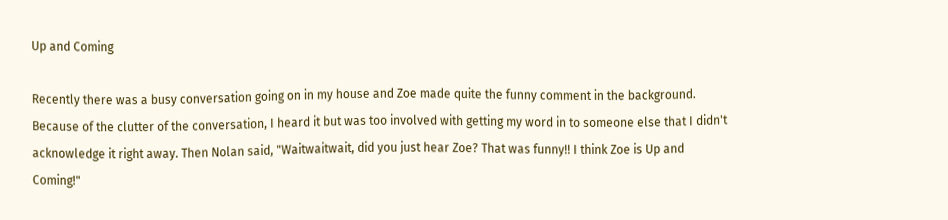Up and Coming

Recently there was a busy conversation going on in my house and Zoe made quite the funny comment in the background. Because of the clutter of the conversation, I heard it but was too involved with getting my word in to someone else that I didn't acknowledge it right away. Then Nolan said, "Waitwaitwait, did you just hear Zoe? That was funny!! I think Zoe is Up and Coming!"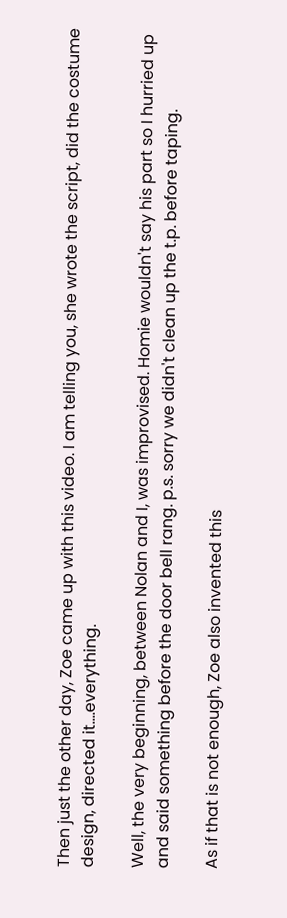Then just the other day, Zoe came up with this video. I am telling you, she wrote the script, did the costume design, directed it....everything.

Well, the very beginning, between Nolan and I, was improvised. Homie wouldn't say his part so I hurried up and said something before the door bell rang. p.s. sorry we didn't clean up the t.p. before taping.

As if that is not enough, Zoe also invented this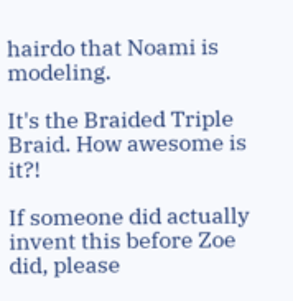hairdo that Noami is modeling.

It's the Braided Triple Braid. How awesome is it?!

If someone did actually invent this before Zoe did, please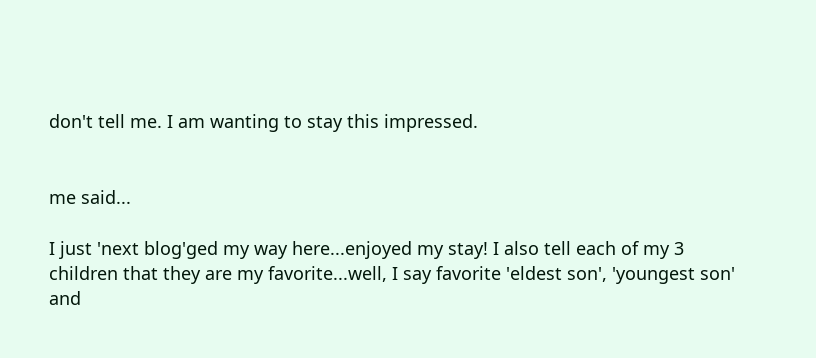don't tell me. I am wanting to stay this impressed.


me said...

I just 'next blog'ged my way here...enjoyed my stay! I also tell each of my 3 children that they are my favorite...well, I say favorite 'eldest son', 'youngest son' and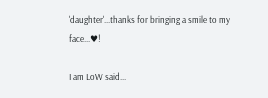'daughter'...thanks for bringing a smile to my face...♥!

I am LoW said...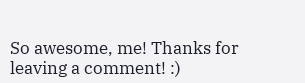So awesome, me! Thanks for leaving a comment! :)